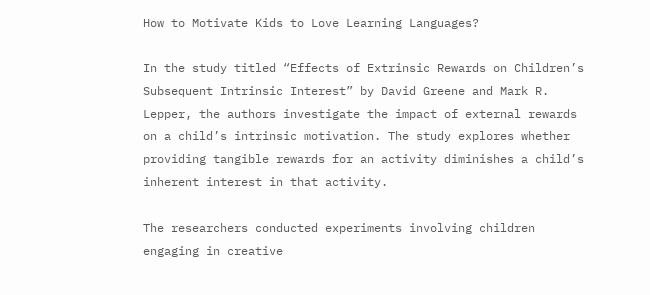How to Motivate Kids to Love Learning Languages?

In the study titled “Effects of Extrinsic Rewards on Children’s Subsequent Intrinsic Interest” by David Greene and Mark R. Lepper, the authors investigate the impact of external rewards on a child’s intrinsic motivation. The study explores whether providing tangible rewards for an activity diminishes a child’s inherent interest in that activity.

The researchers conducted experiments involving children engaging in creative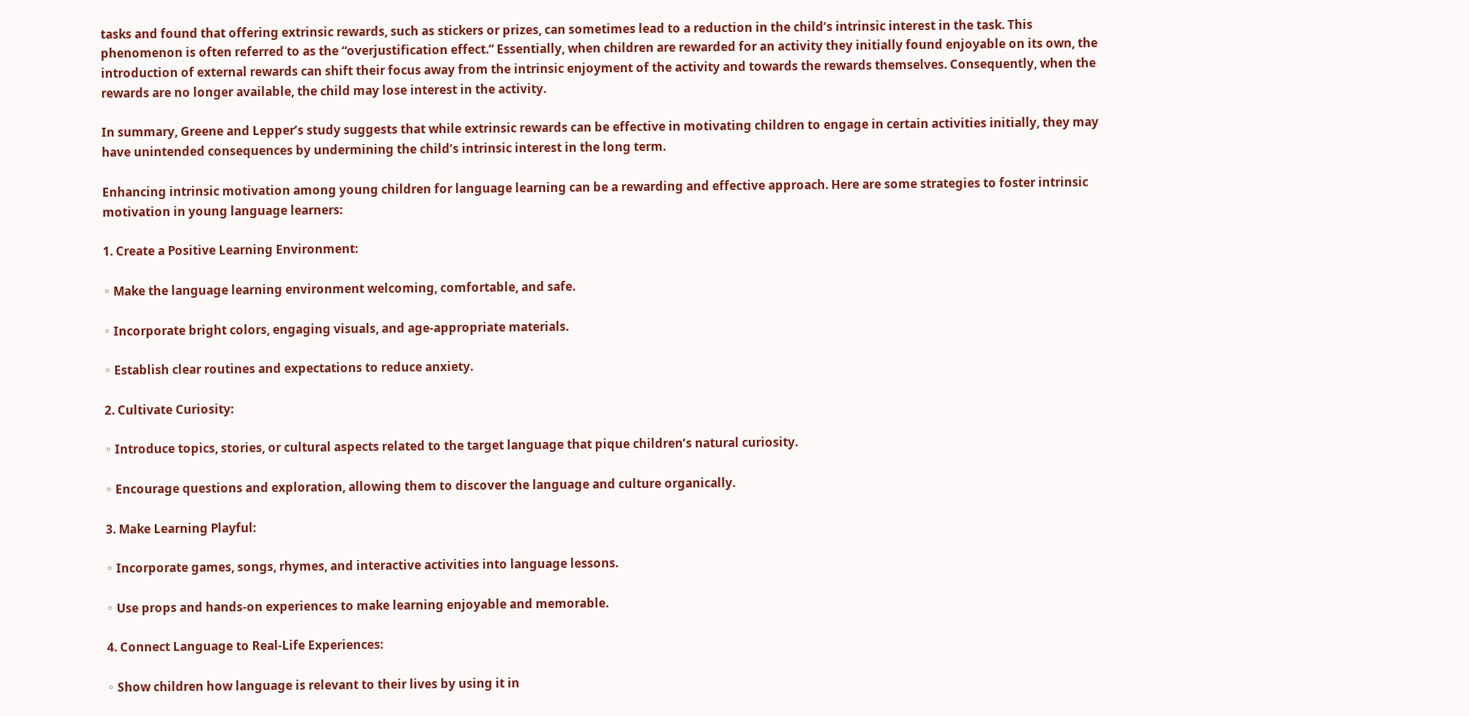tasks and found that offering extrinsic rewards, such as stickers or prizes, can sometimes lead to a reduction in the child’s intrinsic interest in the task. This phenomenon is often referred to as the “overjustification effect.” Essentially, when children are rewarded for an activity they initially found enjoyable on its own, the introduction of external rewards can shift their focus away from the intrinsic enjoyment of the activity and towards the rewards themselves. Consequently, when the rewards are no longer available, the child may lose interest in the activity.

In summary, Greene and Lepper’s study suggests that while extrinsic rewards can be effective in motivating children to engage in certain activities initially, they may have unintended consequences by undermining the child’s intrinsic interest in the long term.

Enhancing intrinsic motivation among young children for language learning can be a rewarding and effective approach. Here are some strategies to foster intrinsic motivation in young language learners:

1. Create a Positive Learning Environment:

◦ Make the language learning environment welcoming, comfortable, and safe.

◦ Incorporate bright colors, engaging visuals, and age-appropriate materials.

◦ Establish clear routines and expectations to reduce anxiety.

2. Cultivate Curiosity:

◦ Introduce topics, stories, or cultural aspects related to the target language that pique children’s natural curiosity.

◦ Encourage questions and exploration, allowing them to discover the language and culture organically.

3. Make Learning Playful:

◦ Incorporate games, songs, rhymes, and interactive activities into language lessons.

◦ Use props and hands-on experiences to make learning enjoyable and memorable.

4. Connect Language to Real-Life Experiences:

◦ Show children how language is relevant to their lives by using it in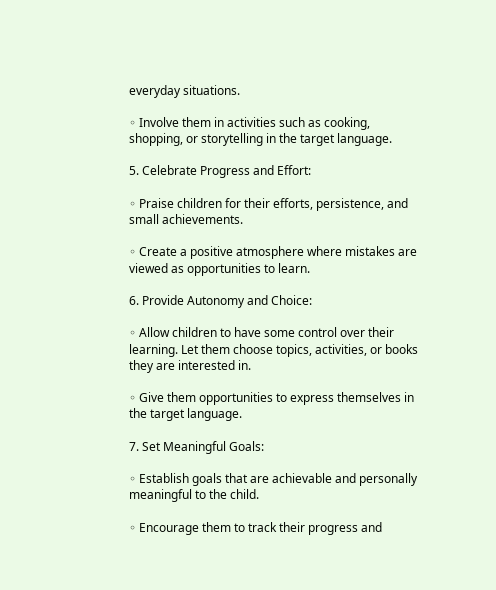everyday situations.

◦ Involve them in activities such as cooking, shopping, or storytelling in the target language.

5. Celebrate Progress and Effort:

◦ Praise children for their efforts, persistence, and small achievements.

◦ Create a positive atmosphere where mistakes are viewed as opportunities to learn.

6. Provide Autonomy and Choice:

◦ Allow children to have some control over their learning. Let them choose topics, activities, or books they are interested in.

◦ Give them opportunities to express themselves in the target language.

7. Set Meaningful Goals:

◦ Establish goals that are achievable and personally meaningful to the child.

◦ Encourage them to track their progress and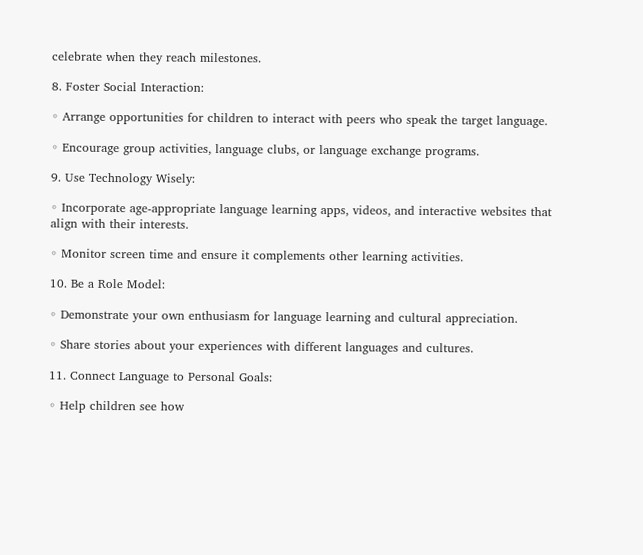celebrate when they reach milestones.

8. Foster Social Interaction:

◦ Arrange opportunities for children to interact with peers who speak the target language.

◦ Encourage group activities, language clubs, or language exchange programs.

9. Use Technology Wisely:

◦ Incorporate age-appropriate language learning apps, videos, and interactive websites that align with their interests.

◦ Monitor screen time and ensure it complements other learning activities.

10. Be a Role Model:

◦ Demonstrate your own enthusiasm for language learning and cultural appreciation.

◦ Share stories about your experiences with different languages and cultures.

11. Connect Language to Personal Goals:

◦ Help children see how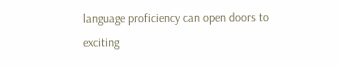language proficiency can open doors to exciting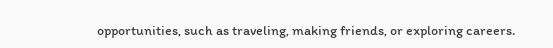opportunities, such as traveling, making friends, or exploring careers.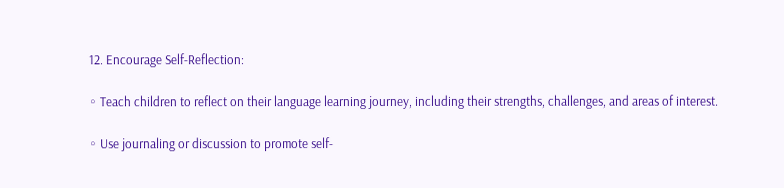12. Encourage Self-Reflection:

◦ Teach children to reflect on their language learning journey, including their strengths, challenges, and areas of interest.

◦ Use journaling or discussion to promote self-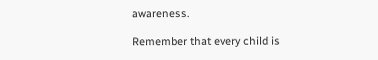awareness.

Remember that every child is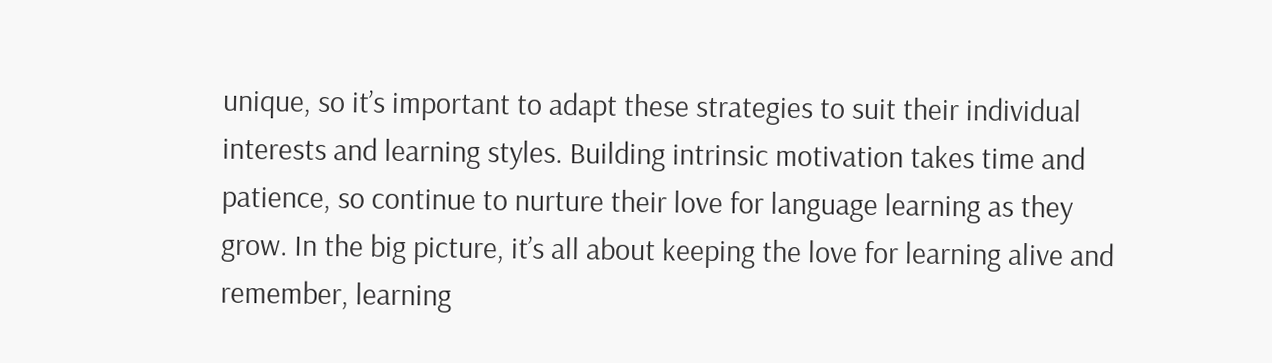unique, so it’s important to adapt these strategies to suit their individual interests and learning styles. Building intrinsic motivation takes time and patience, so continue to nurture their love for language learning as they grow. In the big picture, it’s all about keeping the love for learning alive and remember, learning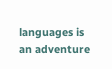languages is an adventure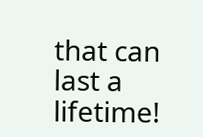that can last a lifetime!